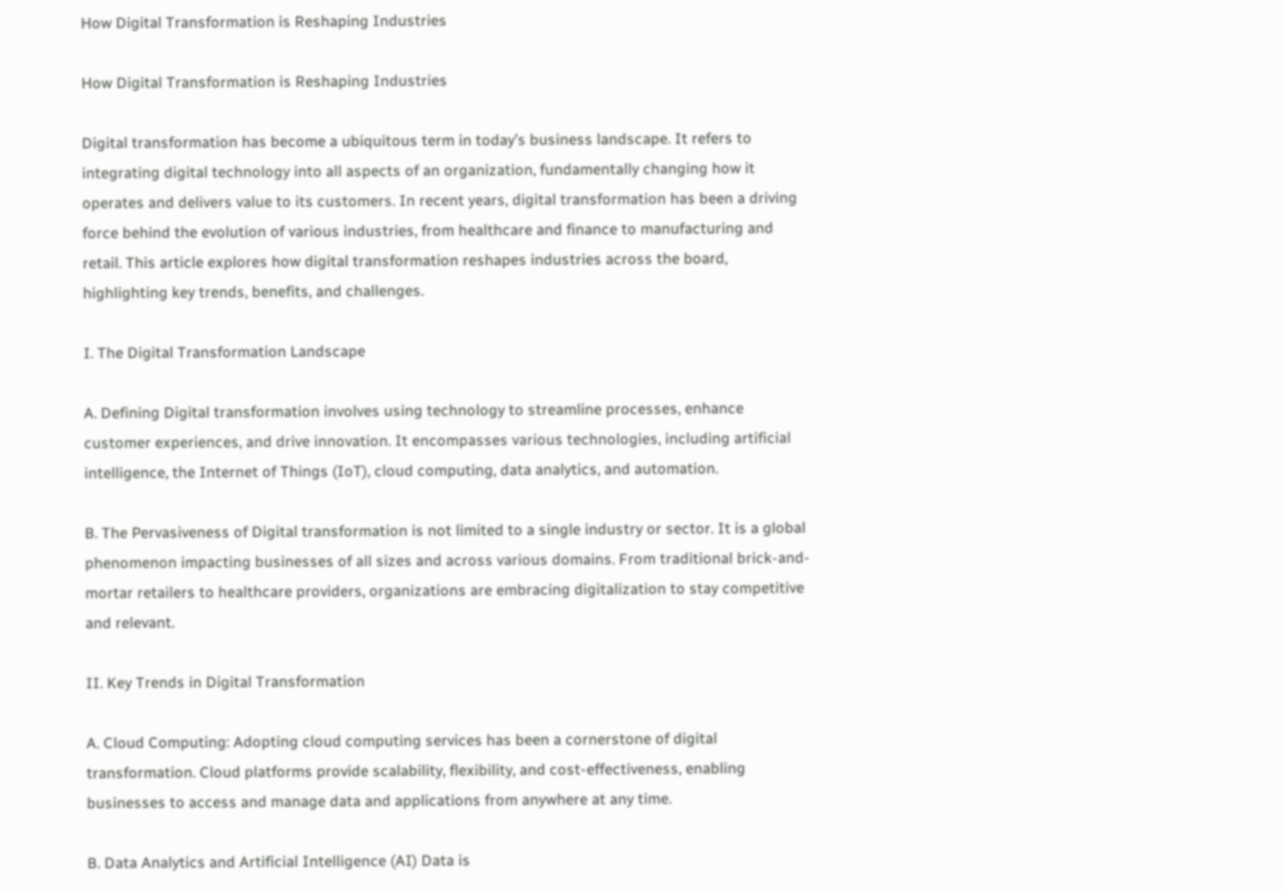How Digital Transformation is Reshaping Industries

How Digital Transformation is Reshaping Industries

Digital transformation has become a ubiquitous term in today’s business landscape. It refers to integrating digital technology into all aspects of an organization, fundamentally changing how it operates and delivers value to its customers. In recent years, digital transformation has been a driving force behind the evolution of various industries, from healthcare and finance to manufacturing and retail. This article explores how digital transformation reshapes industries across the board, highlighting key trends, benefits, and challenges.

I. The Digital Transformation Landscape

A. Defining Digital transformation involves using technology to streamline processes, enhance customer experiences, and drive innovation. It encompasses various technologies, including artificial intelligence, the Internet of Things (IoT), cloud computing, data analytics, and automation.

B. The Pervasiveness of Digital transformation is not limited to a single industry or sector. It is a global phenomenon impacting businesses of all sizes and across various domains. From traditional brick-and-mortar retailers to healthcare providers, organizations are embracing digitalization to stay competitive and relevant.

II. Key Trends in Digital Transformation

A. Cloud Computing: Adopting cloud computing services has been a cornerstone of digital transformation. Cloud platforms provide scalability, flexibility, and cost-effectiveness, enabling businesses to access and manage data and applications from anywhere at any time.

B. Data Analytics and Artificial Intelligence (AI) Data is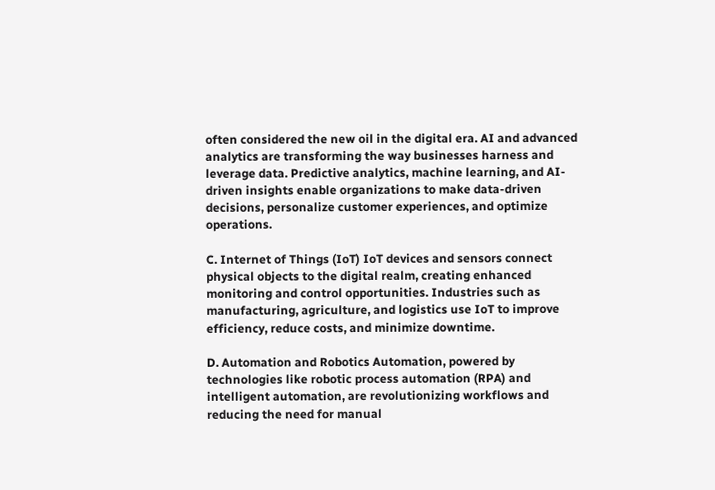often considered the new oil in the digital era. AI and advanced analytics are transforming the way businesses harness and leverage data. Predictive analytics, machine learning, and AI-driven insights enable organizations to make data-driven decisions, personalize customer experiences, and optimize operations.

C. Internet of Things (IoT) IoT devices and sensors connect physical objects to the digital realm, creating enhanced monitoring and control opportunities. Industries such as manufacturing, agriculture, and logistics use IoT to improve efficiency, reduce costs, and minimize downtime.

D. Automation and Robotics Automation, powered by technologies like robotic process automation (RPA) and intelligent automation, are revolutionizing workflows and reducing the need for manual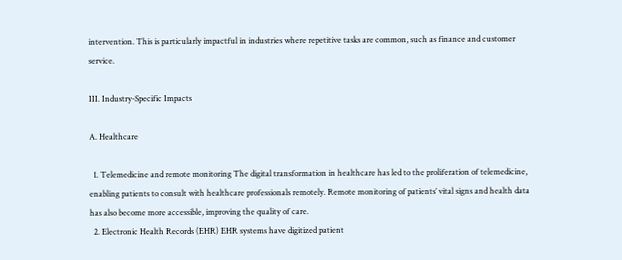intervention. This is particularly impactful in industries where repetitive tasks are common, such as finance and customer service.

III. Industry-Specific Impacts

A. Healthcare

  1. Telemedicine and remote monitoring The digital transformation in healthcare has led to the proliferation of telemedicine, enabling patients to consult with healthcare professionals remotely. Remote monitoring of patients’ vital signs and health data has also become more accessible, improving the quality of care.
  2. Electronic Health Records (EHR) EHR systems have digitized patient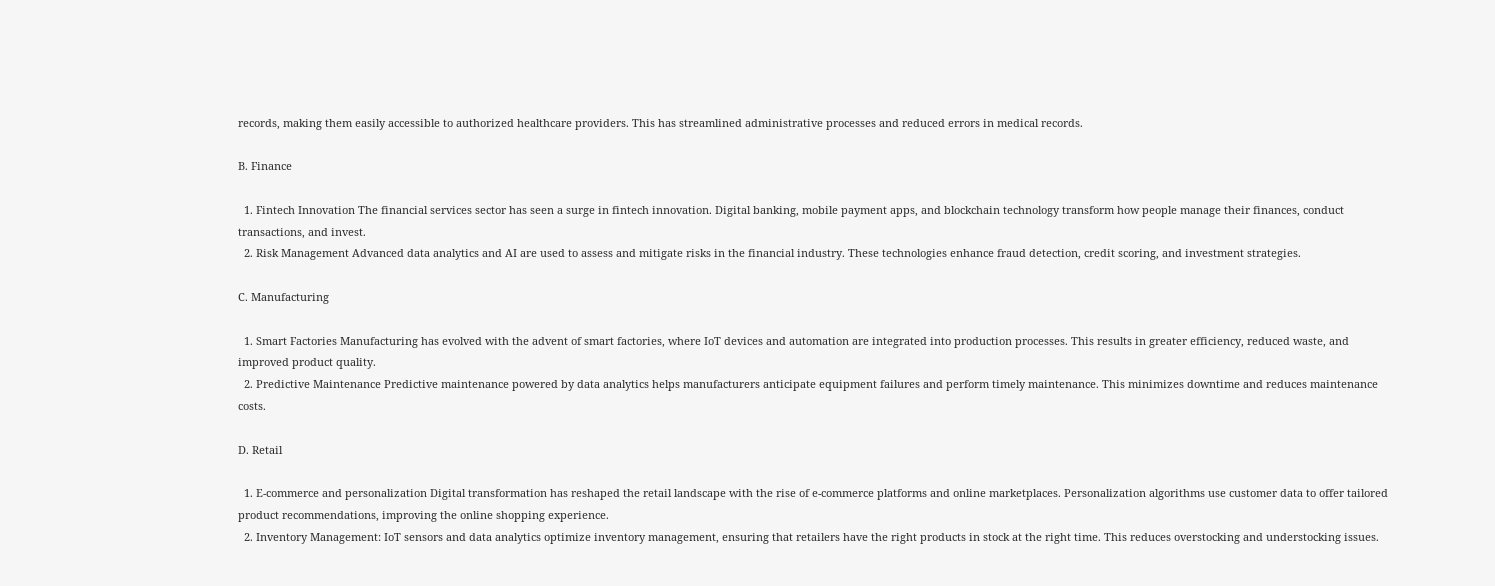records, making them easily accessible to authorized healthcare providers. This has streamlined administrative processes and reduced errors in medical records.

B. Finance

  1. Fintech Innovation The financial services sector has seen a surge in fintech innovation. Digital banking, mobile payment apps, and blockchain technology transform how people manage their finances, conduct transactions, and invest.
  2. Risk Management Advanced data analytics and AI are used to assess and mitigate risks in the financial industry. These technologies enhance fraud detection, credit scoring, and investment strategies.

C. Manufacturing

  1. Smart Factories Manufacturing has evolved with the advent of smart factories, where IoT devices and automation are integrated into production processes. This results in greater efficiency, reduced waste, and improved product quality.
  2. Predictive Maintenance Predictive maintenance powered by data analytics helps manufacturers anticipate equipment failures and perform timely maintenance. This minimizes downtime and reduces maintenance costs.

D. Retail

  1. E-commerce and personalization Digital transformation has reshaped the retail landscape with the rise of e-commerce platforms and online marketplaces. Personalization algorithms use customer data to offer tailored product recommendations, improving the online shopping experience.
  2. Inventory Management: IoT sensors and data analytics optimize inventory management, ensuring that retailers have the right products in stock at the right time. This reduces overstocking and understocking issues.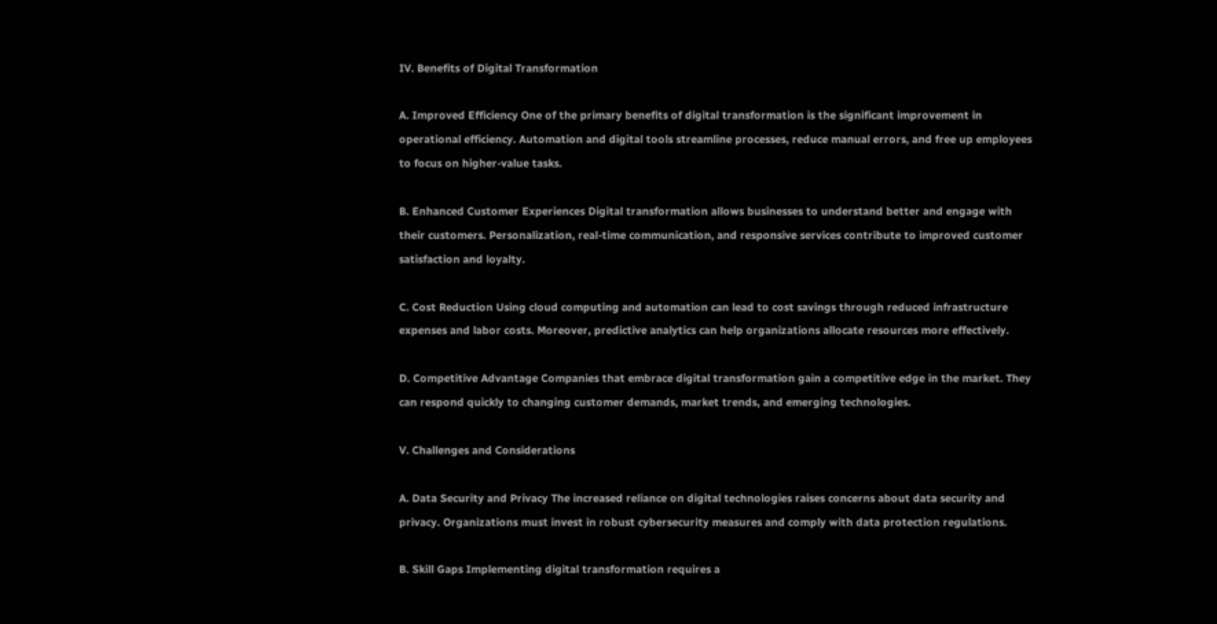IV. Benefits of Digital Transformation

A. Improved Efficiency One of the primary benefits of digital transformation is the significant improvement in operational efficiency. Automation and digital tools streamline processes, reduce manual errors, and free up employees to focus on higher-value tasks.

B. Enhanced Customer Experiences Digital transformation allows businesses to understand better and engage with their customers. Personalization, real-time communication, and responsive services contribute to improved customer satisfaction and loyalty.

C. Cost Reduction Using cloud computing and automation can lead to cost savings through reduced infrastructure expenses and labor costs. Moreover, predictive analytics can help organizations allocate resources more effectively.

D. Competitive Advantage Companies that embrace digital transformation gain a competitive edge in the market. They can respond quickly to changing customer demands, market trends, and emerging technologies.

V. Challenges and Considerations

A. Data Security and Privacy The increased reliance on digital technologies raises concerns about data security and privacy. Organizations must invest in robust cybersecurity measures and comply with data protection regulations.

B. Skill Gaps Implementing digital transformation requires a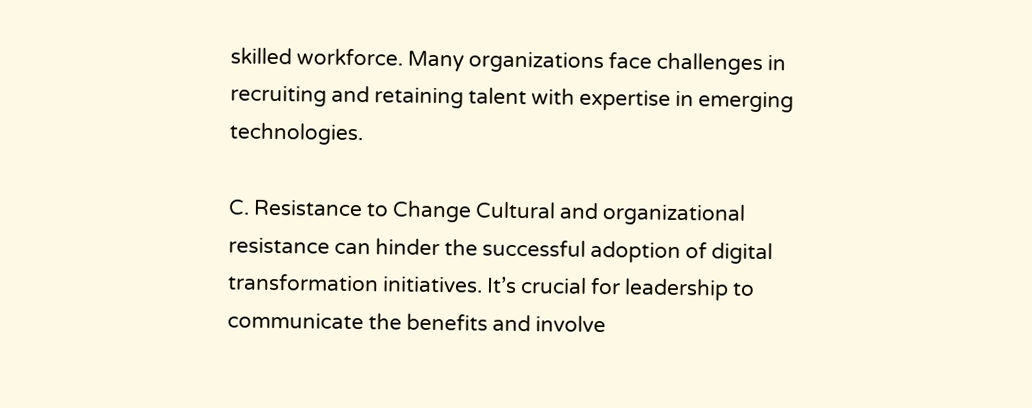skilled workforce. Many organizations face challenges in recruiting and retaining talent with expertise in emerging technologies.

C. Resistance to Change Cultural and organizational resistance can hinder the successful adoption of digital transformation initiatives. It’s crucial for leadership to communicate the benefits and involve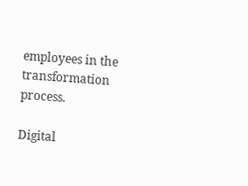employees in the transformation process.

Digital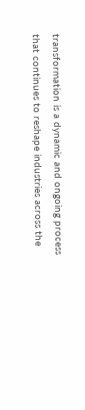transformation is a dynamic and ongoing process that continues to reshape industries across the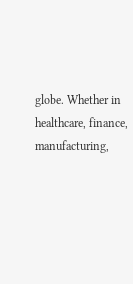globe. Whether in healthcare, finance, manufacturing,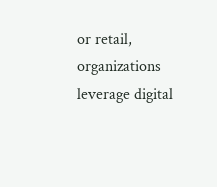or retail, organizations leverage digital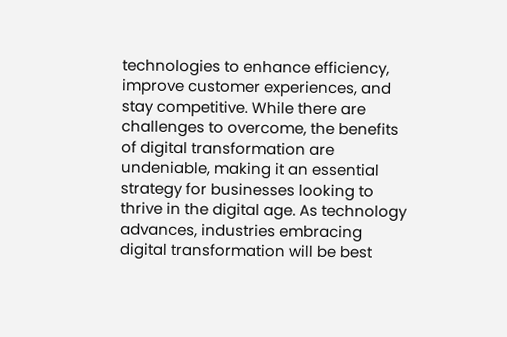technologies to enhance efficiency, improve customer experiences, and stay competitive. While there are challenges to overcome, the benefits of digital transformation are undeniable, making it an essential strategy for businesses looking to thrive in the digital age. As technology advances, industries embracing digital transformation will be best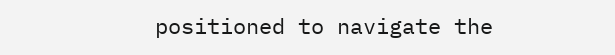positioned to navigate the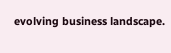evolving business landscape.